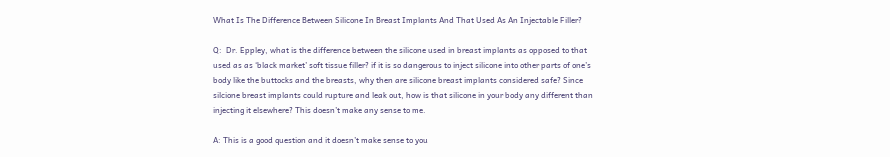What Is The Difference Between Silicone In Breast Implants And That Used As An Injectable Filler?

Q:  Dr. Eppley, what is the difference between the silicone used in breast implants as opposed to that used as as ‘black market’ soft tissue filler? if it is so dangerous to inject silicone into other parts of one’s body like the buttocks and the breasts, why then are silicone breast implants considered safe? Since silcione breast implants could rupture and leak out, how is that silicone in your body any different than injecting it elsewhere? This doesn’t make any sense to me.

A: This is a good question and it doesn’t make sense to you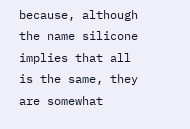because, although the name silicone implies that all is the same, they are somewhat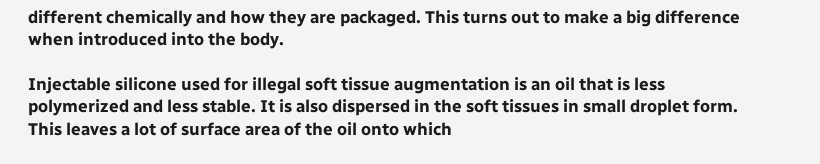different chemically and how they are packaged. This turns out to make a big difference when introduced into the body.

Injectable silicone used for illegal soft tissue augmentation is an oil that is less polymerized and less stable. It is also dispersed in the soft tissues in small droplet form. This leaves a lot of surface area of the oil onto which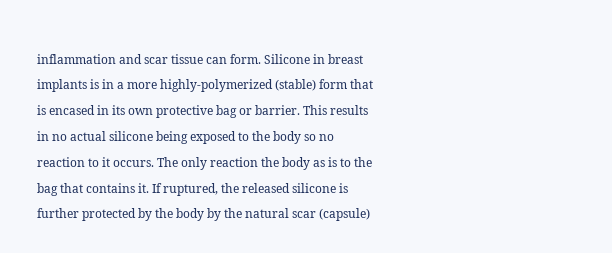inflammation and scar tissue can form. Silicone in breast implants is in a more highly-polymerized (stable) form that is encased in its own protective bag or barrier. This results in no actual silicone being exposed to the body so no reaction to it occurs. The only reaction the body as is to the bag that contains it. If ruptured, the released silicone is further protected by the body by the natural scar (capsule)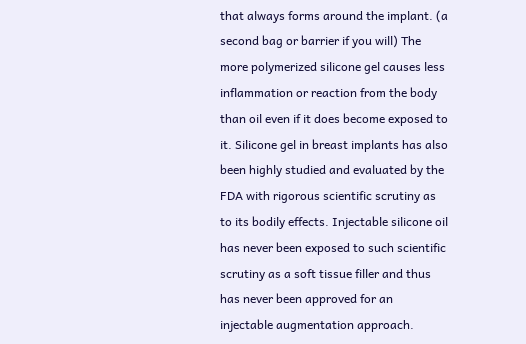that always forms around the implant. (a second bag or barrier if you will) The more polymerized silicone gel causes less inflammation or reaction from the body than oil even if it does become exposed to it. Silicone gel in breast implants has also been highly studied and evaluated by the FDA with rigorous scientific scrutiny as to its bodily effects. Injectable silicone oil has never been exposed to such scientific scrutiny as a soft tissue filler and thus has never been approved for an injectable augmentation approach.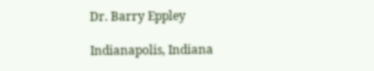Dr. Barry Eppley

Indianapolis, Indiana